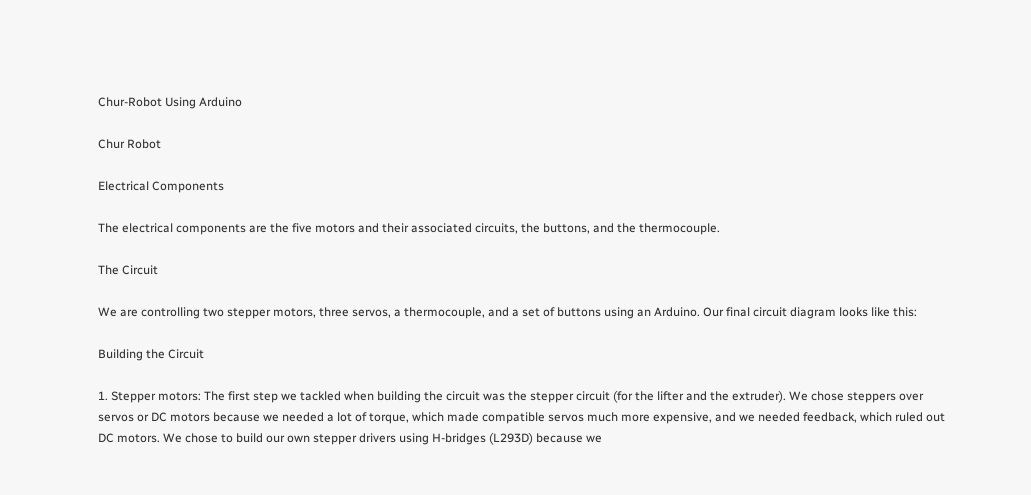Chur-Robot Using Arduino

Chur Robot

Electrical Components

The electrical components are the five motors and their associated circuits, the buttons, and the thermocouple.

The Circuit

We are controlling two stepper motors, three servos, a thermocouple, and a set of buttons using an Arduino. Our final circuit diagram looks like this:

Building the Circuit

1. Stepper motors: The first step we tackled when building the circuit was the stepper circuit (for the lifter and the extruder). We chose steppers over servos or DC motors because we needed a lot of torque, which made compatible servos much more expensive, and we needed feedback, which ruled out DC motors. We chose to build our own stepper drivers using H-bridges (L293D) because we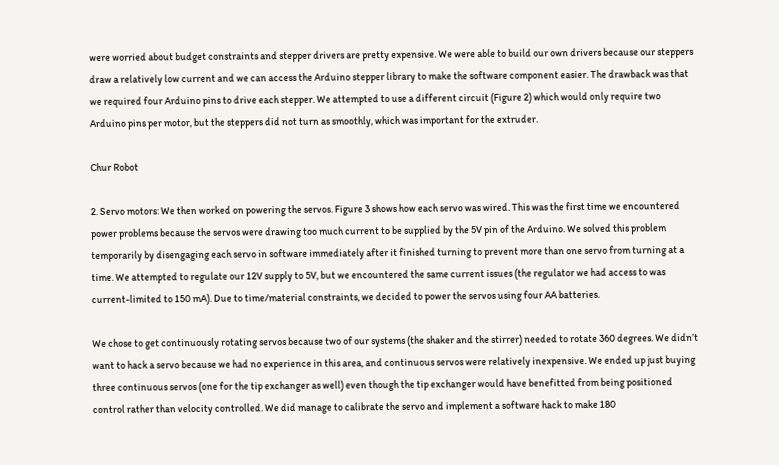were worried about budget constraints and stepper drivers are pretty expensive. We were able to build our own drivers because our steppers draw a relatively low current and we can access the Arduino stepper library to make the software component easier. The drawback was that we required four Arduino pins to drive each stepper. We attempted to use a different circuit (Figure 2) which would only require two Arduino pins per motor, but the steppers did not turn as smoothly, which was important for the extruder.

Chur Robot

2. Servo motors: We then worked on powering the servos. Figure 3 shows how each servo was wired. This was the first time we encountered power problems because the servos were drawing too much current to be supplied by the 5V pin of the Arduino. We solved this problem temporarily by disengaging each servo in software immediately after it finished turning to prevent more than one servo from turning at a time. We attempted to regulate our 12V supply to 5V, but we encountered the same current issues (the regulator we had access to was current-limited to 150 mA). Due to time/material constraints, we decided to power the servos using four AA batteries.

We chose to get continuously rotating servos because two of our systems (the shaker and the stirrer) needed to rotate 360 degrees. We didn’t want to hack a servo because we had no experience in this area, and continuous servos were relatively inexpensive. We ended up just buying three continuous servos (one for the tip exchanger as well) even though the tip exchanger would have benefitted from being positioned control rather than velocity controlled. We did manage to calibrate the servo and implement a software hack to make 180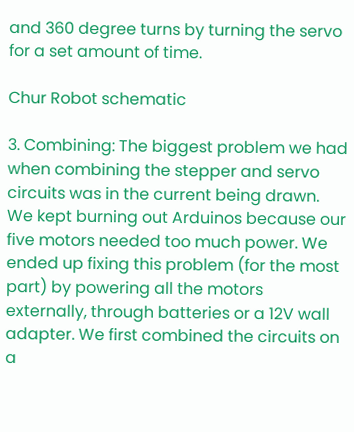and 360 degree turns by turning the servo for a set amount of time.

Chur Robot schematic

3. Combining: The biggest problem we had when combining the stepper and servo circuits was in the current being drawn. We kept burning out Arduinos because our five motors needed too much power. We ended up fixing this problem (for the most part) by powering all the motors externally, through batteries or a 12V wall adapter. We first combined the circuits on a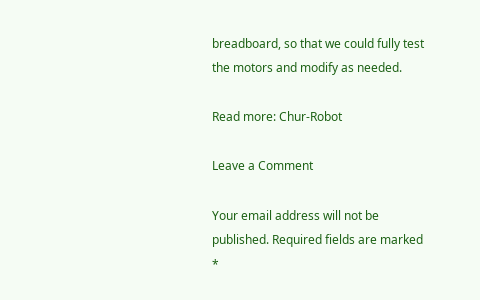breadboard, so that we could fully test the motors and modify as needed.

Read more: Chur-Robot

Leave a Comment

Your email address will not be published. Required fields are marked *